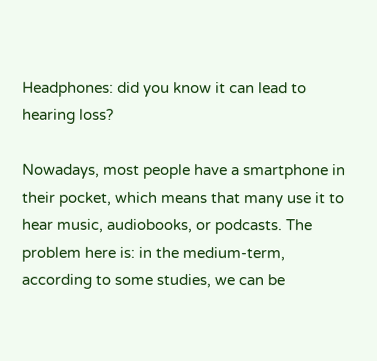Headphones: did you know it can lead to hearing loss?

Nowadays, most people have a smartphone in their pocket, which means that many use it to hear music, audiobooks, or podcasts. The problem here is: in the medium-term, according to some studies, we can be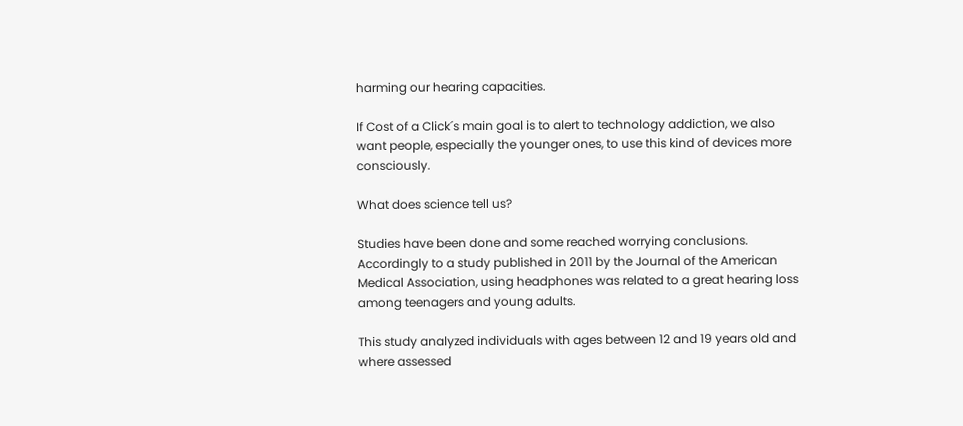harming our hearing capacities.

If Cost of a Click´s main goal is to alert to technology addiction, we also want people, especially the younger ones, to use this kind of devices more consciously.

What does science tell us?

Studies have been done and some reached worrying conclusions. Accordingly to a study published in 2011 by the Journal of the American Medical Association, using headphones was related to a great hearing loss among teenagers and young adults.

This study analyzed individuals with ages between 12 and 19 years old and where assessed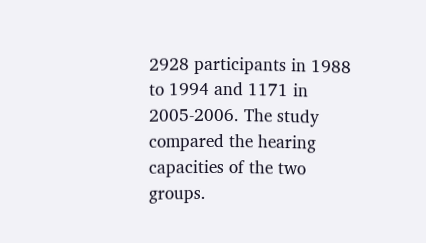2928 participants in 1988 to 1994 and 1171 in 2005-2006. The study compared the hearing capacities of the two groups.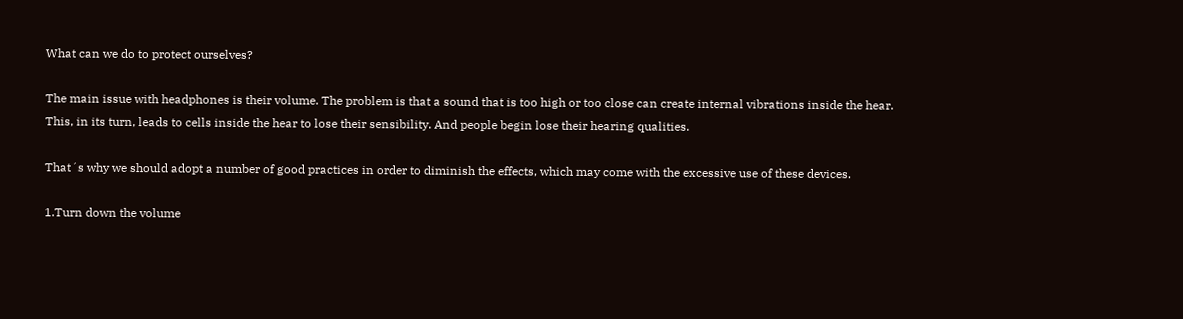What can we do to protect ourselves?

The main issue with headphones is their volume. The problem is that a sound that is too high or too close can create internal vibrations inside the hear. This, in its turn, leads to cells inside the hear to lose their sensibility. And people begin lose their hearing qualities.

That´s why we should adopt a number of good practices in order to diminish the effects, which may come with the excessive use of these devices.

1.Turn down the volume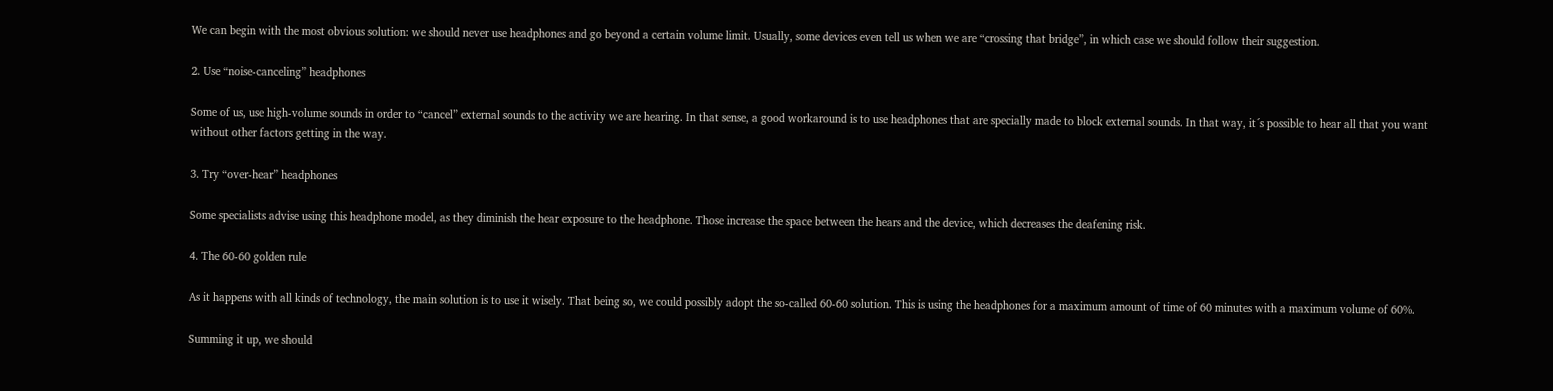We can begin with the most obvious solution: we should never use headphones and go beyond a certain volume limit. Usually, some devices even tell us when we are “crossing that bridge”, in which case we should follow their suggestion.

2. Use “noise-canceling” headphones

Some of us, use high-volume sounds in order to “cancel” external sounds to the activity we are hearing. In that sense, a good workaround is to use headphones that are specially made to block external sounds. In that way, it´s possible to hear all that you want without other factors getting in the way.

3. Try “over-hear” headphones

Some specialists advise using this headphone model, as they diminish the hear exposure to the headphone. Those increase the space between the hears and the device, which decreases the deafening risk.

4. The 60-60 golden rule

As it happens with all kinds of technology, the main solution is to use it wisely. That being so, we could possibly adopt the so-called 60-60 solution. This is using the headphones for a maximum amount of time of 60 minutes with a maximum volume of 60%.

Summing it up, we should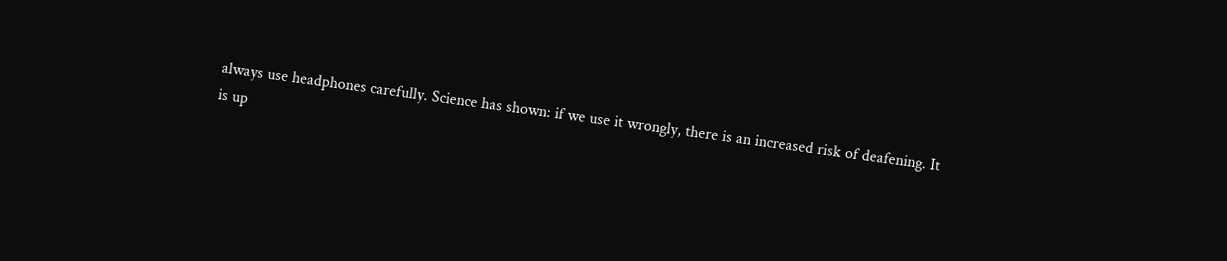always use headphones carefully. Science has shown: if we use it wrongly, there is an increased risk of deafening. It is up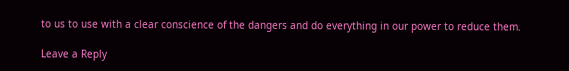to us to use with a clear conscience of the dangers and do everything in our power to reduce them.

Leave a Reply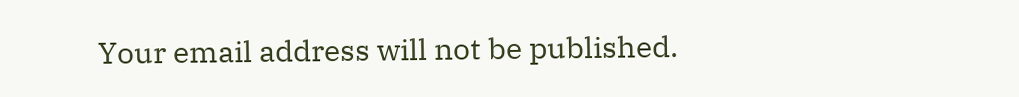Your email address will not be published.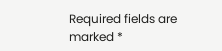Required fields are marked *